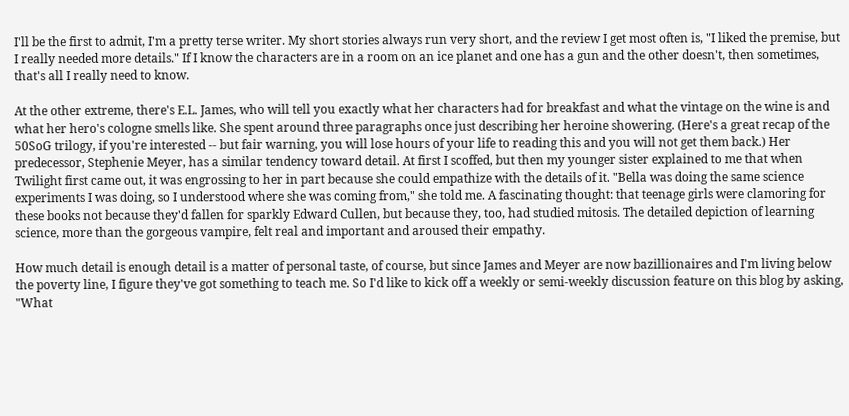I'll be the first to admit, I'm a pretty terse writer. My short stories always run very short, and the review I get most often is, "I liked the premise, but I really needed more details." If I know the characters are in a room on an ice planet and one has a gun and the other doesn't, then sometimes, that's all I really need to know.

At the other extreme, there's E.L. James, who will tell you exactly what her characters had for breakfast and what the vintage on the wine is and what her hero's cologne smells like. She spent around three paragraphs once just describing her heroine showering. (Here's a great recap of the 50SoG trilogy, if you're interested -- but fair warning, you will lose hours of your life to reading this and you will not get them back.) Her predecessor, Stephenie Meyer, has a similar tendency toward detail. At first I scoffed, but then my younger sister explained to me that when Twilight first came out, it was engrossing to her in part because she could empathize with the details of it. "Bella was doing the same science experiments I was doing, so I understood where she was coming from," she told me. A fascinating thought: that teenage girls were clamoring for these books not because they'd fallen for sparkly Edward Cullen, but because they, too, had studied mitosis. The detailed depiction of learning science, more than the gorgeous vampire, felt real and important and aroused their empathy.

How much detail is enough detail is a matter of personal taste, of course, but since James and Meyer are now bazillionaires and I'm living below the poverty line, I figure they've got something to teach me. So I'd like to kick off a weekly or semi-weekly discussion feature on this blog by asking, "What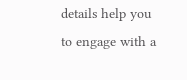details help you to engage with a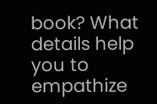book? What details help you to empathize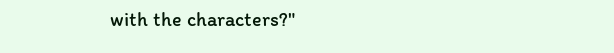with the characters?"